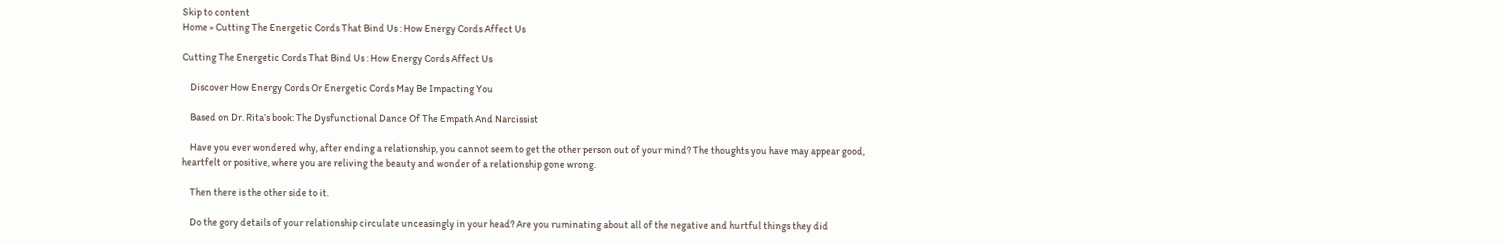Skip to content
Home » Cutting The Energetic Cords That Bind Us : How Energy Cords Affect Us

Cutting The Energetic Cords That Bind Us : How Energy Cords Affect Us

    Discover How Energy Cords Or Energetic Cords May Be Impacting You

    Based on Dr. Rita’s book: The Dysfunctional Dance Of The Empath And Narcissist

    Have you ever wondered why, after ending a relationship, you cannot seem to get the other person out of your mind? The thoughts you have may appear good, heartfelt or positive, where you are reliving the beauty and wonder of a relationship gone wrong.

    Then there is the other side to it.

    Do the gory details of your relationship circulate unceasingly in your head? Are you ruminating about all of the negative and hurtful things they did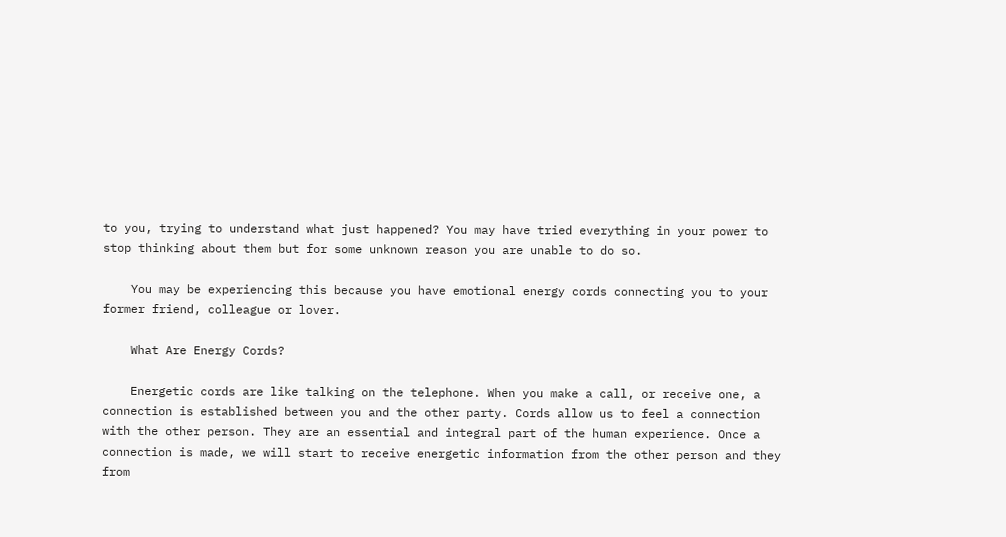to you, trying to understand what just happened? You may have tried everything in your power to stop thinking about them but for some unknown reason you are unable to do so.

    You may be experiencing this because you have emotional energy cords connecting you to your former friend, colleague or lover.

    What Are Energy Cords?

    Energetic cords are like talking on the telephone. When you make a call, or receive one, a connection is established between you and the other party. Cords allow us to feel a connection with the other person. They are an essential and integral part of the human experience. Once a connection is made, we will start to receive energetic information from the other person and they from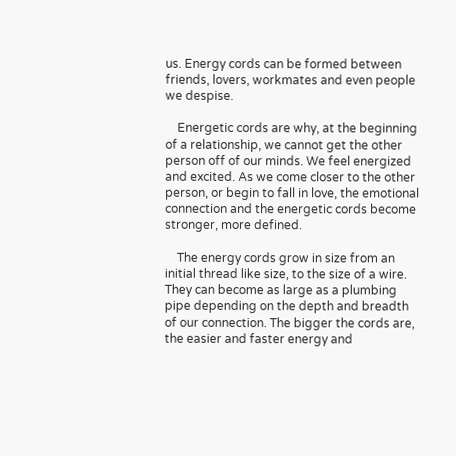us. Energy cords can be formed between friends, lovers, workmates and even people we despise.

    Energetic cords are why, at the beginning of a relationship, we cannot get the other person off of our minds. We feel energized and excited. As we come closer to the other person, or begin to fall in love, the emotional connection and the energetic cords become stronger, more defined.

    The energy cords grow in size from an initial thread like size, to the size of a wire. They can become as large as a plumbing pipe depending on the depth and breadth of our connection. The bigger the cords are, the easier and faster energy and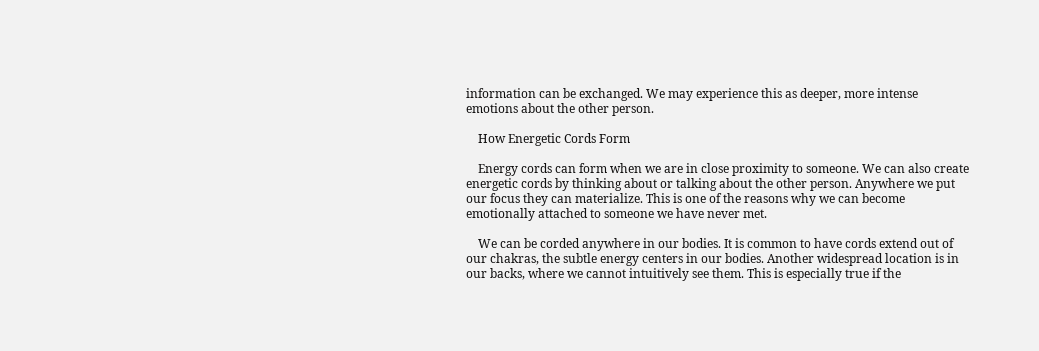information can be exchanged. We may experience this as deeper, more intense emotions about the other person.

    How Energetic Cords Form

    Energy cords can form when we are in close proximity to someone. We can also create energetic cords by thinking about or talking about the other person. Anywhere we put our focus they can materialize. This is one of the reasons why we can become emotionally attached to someone we have never met.

    We can be corded anywhere in our bodies. It is common to have cords extend out of our chakras, the subtle energy centers in our bodies. Another widespread location is in our backs, where we cannot intuitively see them. This is especially true if the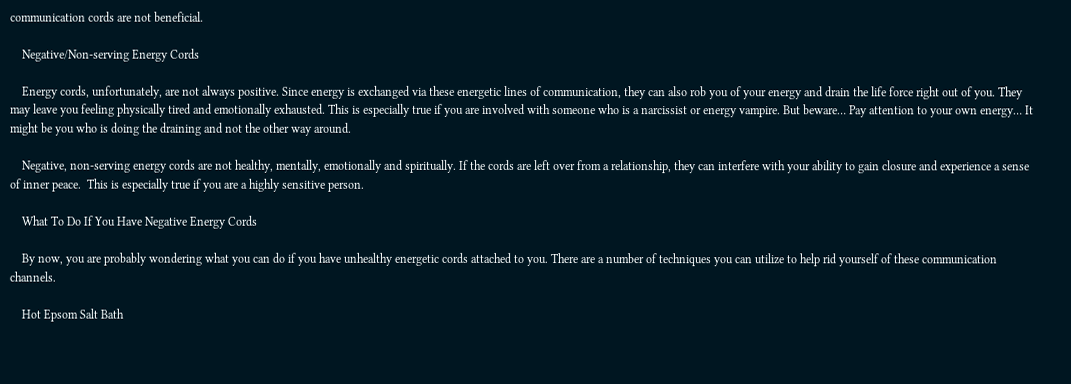communication cords are not beneficial.

    Negative/Non-serving Energy Cords

    Energy cords, unfortunately, are not always positive. Since energy is exchanged via these energetic lines of communication, they can also rob you of your energy and drain the life force right out of you. They may leave you feeling physically tired and emotionally exhausted. This is especially true if you are involved with someone who is a narcissist or energy vampire. But beware… Pay attention to your own energy… It might be you who is doing the draining and not the other way around.

    Negative, non-serving energy cords are not healthy, mentally, emotionally and spiritually. If the cords are left over from a relationship, they can interfere with your ability to gain closure and experience a sense of inner peace.  This is especially true if you are a highly sensitive person.

    What To Do If You Have Negative Energy Cords

    By now, you are probably wondering what you can do if you have unhealthy energetic cords attached to you. There are a number of techniques you can utilize to help rid yourself of these communication channels.

    Hot Epsom Salt Bath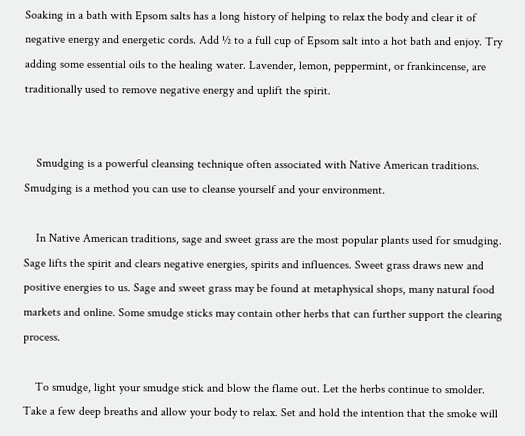Soaking in a bath with Epsom salts has a long history of helping to relax the body and clear it of negative energy and energetic cords. Add ½ to a full cup of Epsom salt into a hot bath and enjoy. Try adding some essential oils to the healing water. Lavender, lemon, peppermint, or frankincense, are traditionally used to remove negative energy and uplift the spirit.


    Smudging is a powerful cleansing technique often associated with Native American traditions. Smudging is a method you can use to cleanse yourself and your environment.

    In Native American traditions, sage and sweet grass are the most popular plants used for smudging. Sage lifts the spirit and clears negative energies, spirits and influences. Sweet grass draws new and positive energies to us. Sage and sweet grass may be found at metaphysical shops, many natural food markets and online. Some smudge sticks may contain other herbs that can further support the clearing process.

    To smudge, light your smudge stick and blow the flame out. Let the herbs continue to smolder. Take a few deep breaths and allow your body to relax. Set and hold the intention that the smoke will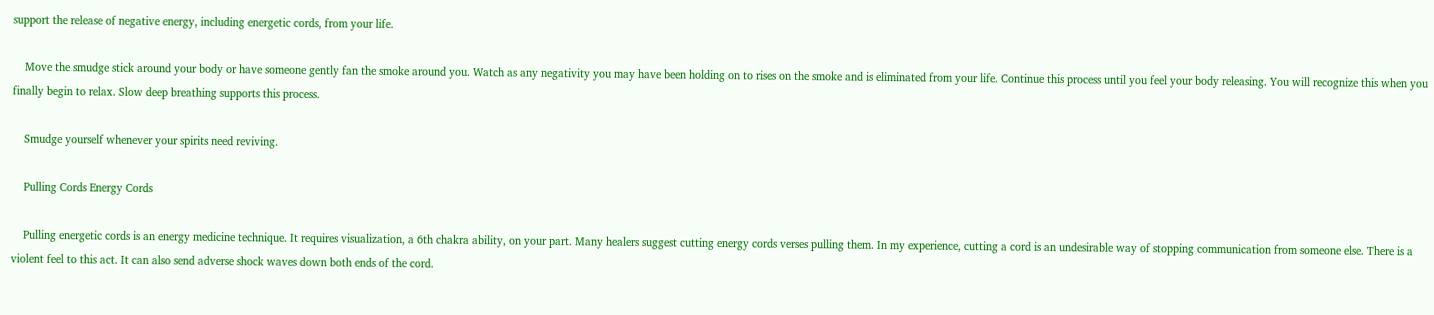support the release of negative energy, including energetic cords, from your life.

    Move the smudge stick around your body or have someone gently fan the smoke around you. Watch as any negativity you may have been holding on to rises on the smoke and is eliminated from your life. Continue this process until you feel your body releasing. You will recognize this when you finally begin to relax. Slow deep breathing supports this process.

    Smudge yourself whenever your spirits need reviving.

    Pulling Cords Energy Cords

    Pulling energetic cords is an energy medicine technique. It requires visualization, a 6th chakra ability, on your part. Many healers suggest cutting energy cords verses pulling them. In my experience, cutting a cord is an undesirable way of stopping communication from someone else. There is a violent feel to this act. It can also send adverse shock waves down both ends of the cord.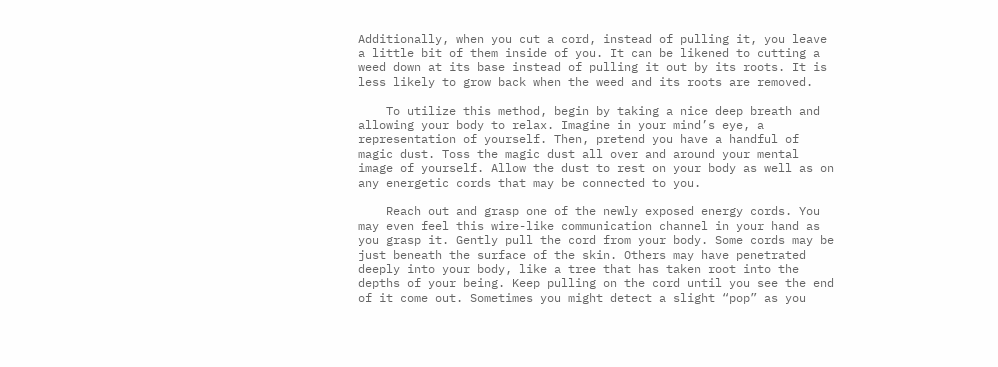Additionally, when you cut a cord, instead of pulling it, you leave a little bit of them inside of you. It can be likened to cutting a weed down at its base instead of pulling it out by its roots. It is less likely to grow back when the weed and its roots are removed.

    To utilize this method, begin by taking a nice deep breath and allowing your body to relax. Imagine in your mind’s eye, a representation of yourself. Then, pretend you have a handful of magic dust. Toss the magic dust all over and around your mental image of yourself. Allow the dust to rest on your body as well as on any energetic cords that may be connected to you.

    Reach out and grasp one of the newly exposed energy cords. You may even feel this wire-like communication channel in your hand as you grasp it. Gently pull the cord from your body. Some cords may be just beneath the surface of the skin. Others may have penetrated deeply into your body, like a tree that has taken root into the depths of your being. Keep pulling on the cord until you see the end of it come out. Sometimes you might detect a slight “pop” as you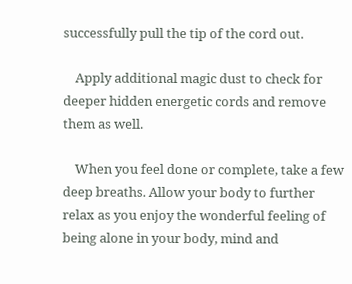successfully pull the tip of the cord out.

    Apply additional magic dust to check for deeper hidden energetic cords and remove them as well.

    When you feel done or complete, take a few deep breaths. Allow your body to further relax as you enjoy the wonderful feeling of being alone in your body, mind and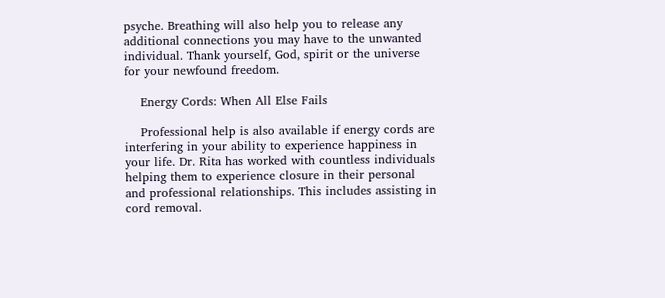psyche. Breathing will also help you to release any additional connections you may have to the unwanted individual. Thank yourself, God, spirit or the universe for your newfound freedom.

    Energy Cords: When All Else Fails

    Professional help is also available if energy cords are interfering in your ability to experience happiness in your life. Dr. Rita has worked with countless individuals helping them to experience closure in their personal and professional relationships. This includes assisting in cord removal.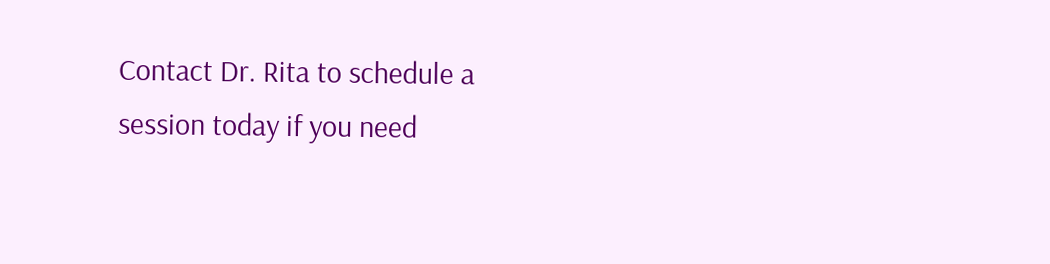Contact Dr. Rita to schedule a session today if you need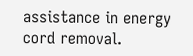assistance in energy cord removal.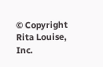© Copyright Rita Louise, Inc.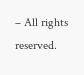– All rights reserved.